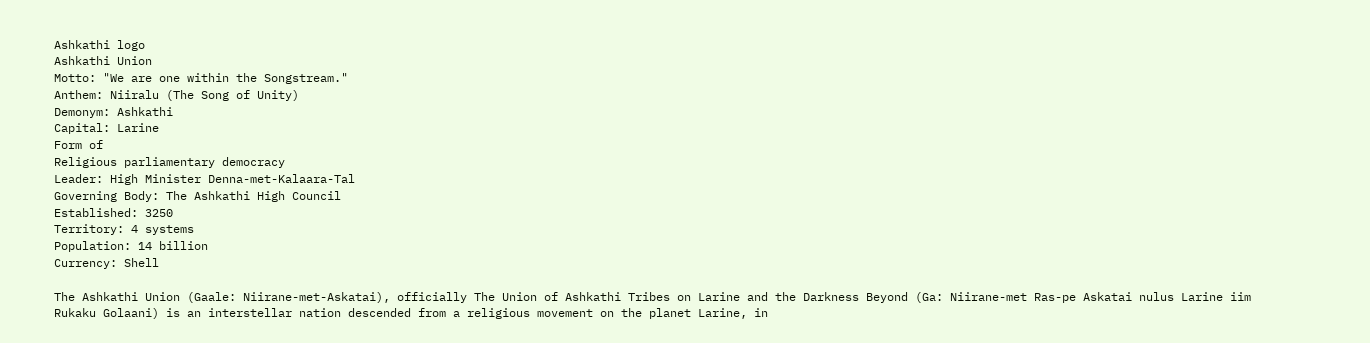Ashkathi logo
Ashkathi Union
Motto: "We are one within the Songstream."
Anthem: Niiralu (The Song of Unity)
Demonym: Ashkathi
Capital: Larine
Form of
Religious parliamentary democracy
Leader: High Minister Denna-met-Kalaara-Tal
Governing Body: The Ashkathi High Council
Established: 3250
Territory: 4 systems
Population: 14 billion
Currency: Shell

The Ashkathi Union (Gaale: Niirane-met-Askatai), officially The Union of Ashkathi Tribes on Larine and the Darkness Beyond (Ga: Niirane-met Ras-pe Askatai nulus Larine iim Rukaku Golaani) is an interstellar nation descended from a religious movement on the planet Larine, in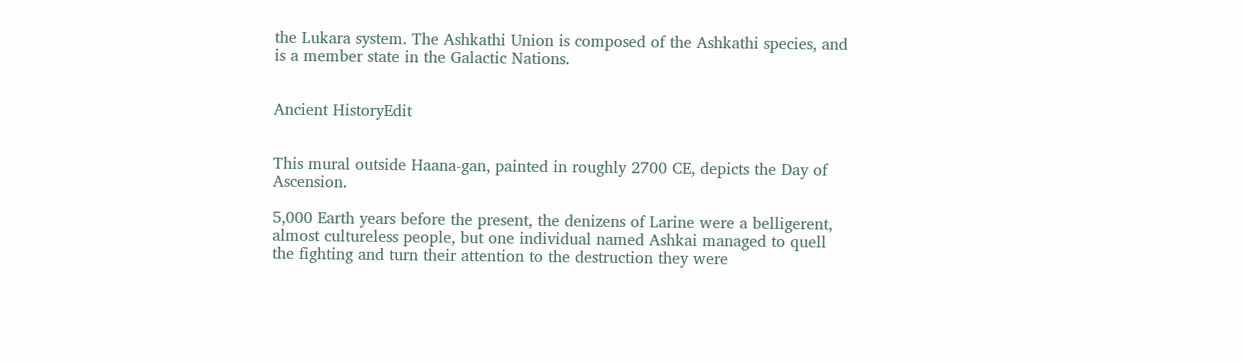the Lukara system. The Ashkathi Union is composed of the Ashkathi species, and is a member state in the Galactic Nations.


Ancient HistoryEdit


This mural outside Haana-gan, painted in roughly 2700 CE, depicts the Day of Ascension.

5,000 Earth years before the present, the denizens of Larine were a belligerent, almost cultureless people, but one individual named Ashkai managed to quell the fighting and turn their attention to the destruction they were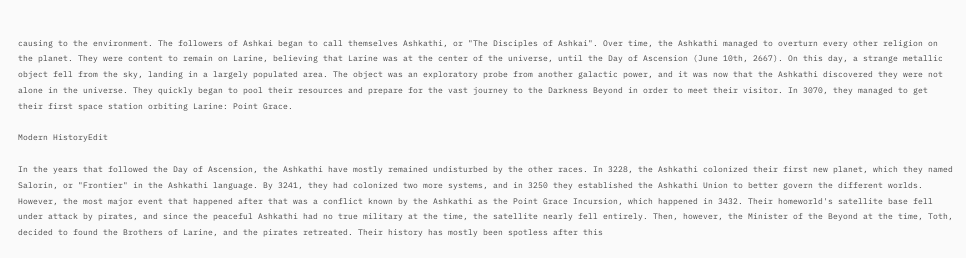causing to the environment. The followers of Ashkai began to call themselves Ashkathi, or "The Disciples of Ashkai". Over time, the Ashkathi managed to overturn every other religion on the planet. They were content to remain on Larine, believing that Larine was at the center of the universe, until the Day of Ascension (June 10th, 2667). On this day, a strange metallic object fell from the sky, landing in a largely populated area. The object was an exploratory probe from another galactic power, and it was now that the Ashkathi discovered they were not alone in the universe. They quickly began to pool their resources and prepare for the vast journey to the Darkness Beyond in order to meet their visitor. In 3070, they managed to get their first space station orbiting Larine: Point Grace.

Modern HistoryEdit

In the years that followed the Day of Ascension, the Ashkathi have mostly remained undisturbed by the other races. In 3228, the Ashkathi colonized their first new planet, which they named Salorin, or "Frontier" in the Ashkathi language. By 3241, they had colonized two more systems, and in 3250 they established the Ashkathi Union to better govern the different worlds. However, the most major event that happened after that was a conflict known by the Ashkathi as the Point Grace Incursion, which happened in 3432. Their homeworld's satellite base fell under attack by pirates, and since the peaceful Ashkathi had no true military at the time, the satellite nearly fell entirely. Then, however, the Minister of the Beyond at the time, Toth, decided to found the Brothers of Larine, and the pirates retreated. Their history has mostly been spotless after this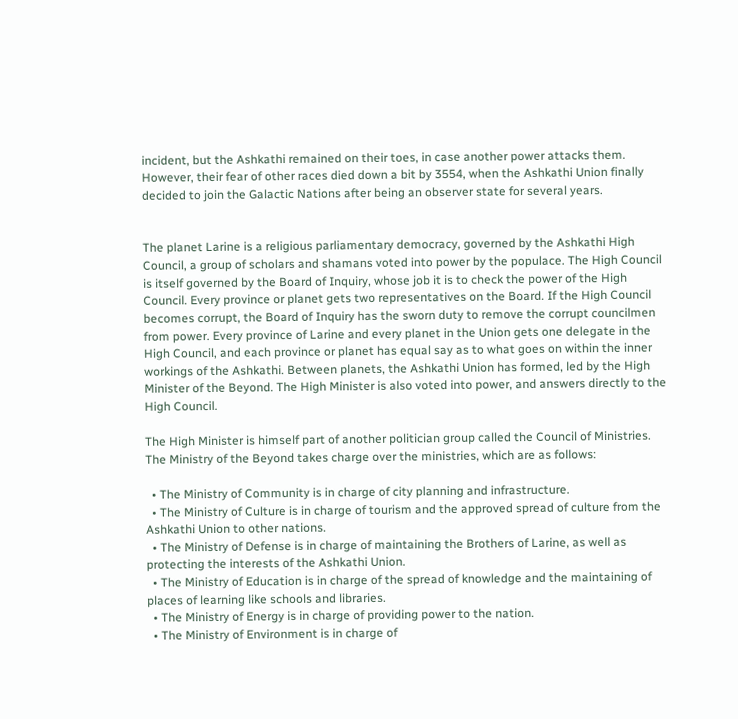incident, but the Ashkathi remained on their toes, in case another power attacks them. However, their fear of other races died down a bit by 3554, when the Ashkathi Union finally decided to join the Galactic Nations after being an observer state for several years.


The planet Larine is a religious parliamentary democracy, governed by the Ashkathi High Council, a group of scholars and shamans voted into power by the populace. The High Council is itself governed by the Board of Inquiry, whose job it is to check the power of the High Council. Every province or planet gets two representatives on the Board. If the High Council becomes corrupt, the Board of Inquiry has the sworn duty to remove the corrupt councilmen from power. Every province of Larine and every planet in the Union gets one delegate in the High Council, and each province or planet has equal say as to what goes on within the inner workings of the Ashkathi. Between planets, the Ashkathi Union has formed, led by the High Minister of the Beyond. The High Minister is also voted into power, and answers directly to the High Council.

The High Minister is himself part of another politician group called the Council of Ministries. The Ministry of the Beyond takes charge over the ministries, which are as follows:

  • The Ministry of Community is in charge of city planning and infrastructure.
  • The Ministry of Culture is in charge of tourism and the approved spread of culture from the Ashkathi Union to other nations.
  • The Ministry of Defense is in charge of maintaining the Brothers of Larine, as well as protecting the interests of the Ashkathi Union.
  • The Ministry of Education is in charge of the spread of knowledge and the maintaining of places of learning like schools and libraries.
  • The Ministry of Energy is in charge of providing power to the nation.
  • The Ministry of Environment is in charge of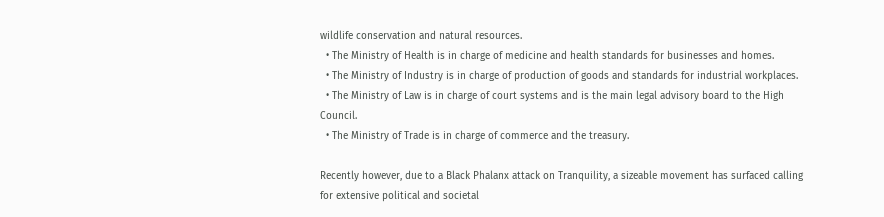wildlife conservation and natural resources.
  • The Ministry of Health is in charge of medicine and health standards for businesses and homes.
  • The Ministry of Industry is in charge of production of goods and standards for industrial workplaces.
  • The Ministry of Law is in charge of court systems and is the main legal advisory board to the High Council.
  • The Ministry of Trade is in charge of commerce and the treasury.

Recently however, due to a Black Phalanx attack on Tranquility, a sizeable movement has surfaced calling for extensive political and societal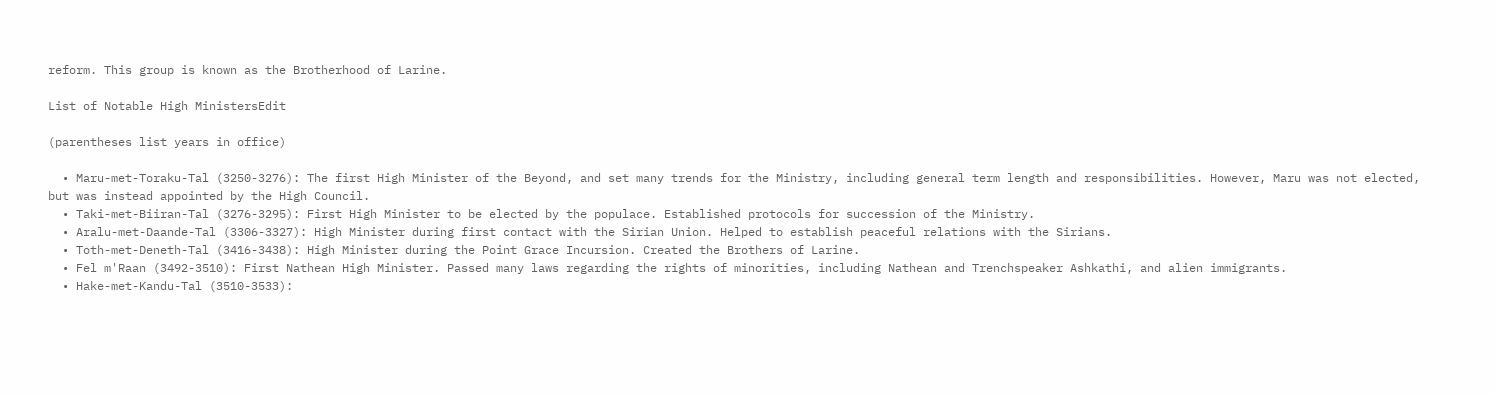reform. This group is known as the Brotherhood of Larine.

List of Notable High MinistersEdit

(parentheses list years in office)

  • Maru-met-Toraku-Tal (3250-3276): The first High Minister of the Beyond, and set many trends for the Ministry, including general term length and responsibilities. However, Maru was not elected, but was instead appointed by the High Council.
  • Taki-met-Biiran-Tal (3276-3295): First High Minister to be elected by the populace. Established protocols for succession of the Ministry.
  • Aralu-met-Daande-Tal (3306-3327): High Minister during first contact with the Sirian Union. Helped to establish peaceful relations with the Sirians.
  • Toth-met-Deneth-Tal (3416-3438): High Minister during the Point Grace Incursion. Created the Brothers of Larine.
  • Fel m'Raan (3492-3510): First Nathean High Minister. Passed many laws regarding the rights of minorities, including Nathean and Trenchspeaker Ashkathi, and alien immigrants.
  • Hake-met-Kandu-Tal (3510-3533):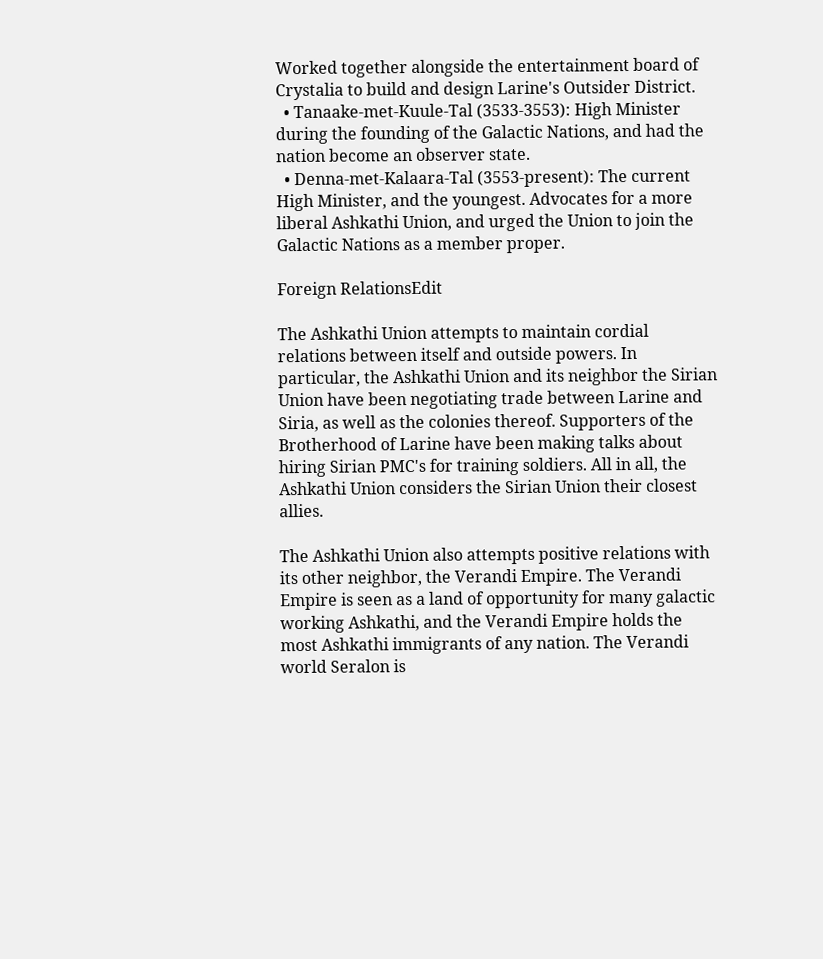Worked together alongside the entertainment board of Crystalia to build and design Larine's Outsider District.
  • Tanaake-met-Kuule-Tal (3533-3553): High Minister during the founding of the Galactic Nations, and had the nation become an observer state.
  • Denna-met-Kalaara-Tal (3553-present): The current High Minister, and the youngest. Advocates for a more liberal Ashkathi Union, and urged the Union to join the Galactic Nations as a member proper.

Foreign RelationsEdit

The Ashkathi Union attempts to maintain cordial relations between itself and outside powers. In particular, the Ashkathi Union and its neighbor the Sirian Union have been negotiating trade between Larine and Siria, as well as the colonies thereof. Supporters of the Brotherhood of Larine have been making talks about hiring Sirian PMC's for training soldiers. All in all, the Ashkathi Union considers the Sirian Union their closest allies.

The Ashkathi Union also attempts positive relations with its other neighbor, the Verandi Empire. The Verandi Empire is seen as a land of opportunity for many galactic working Ashkathi, and the Verandi Empire holds the most Ashkathi immigrants of any nation. The Verandi world Seralon is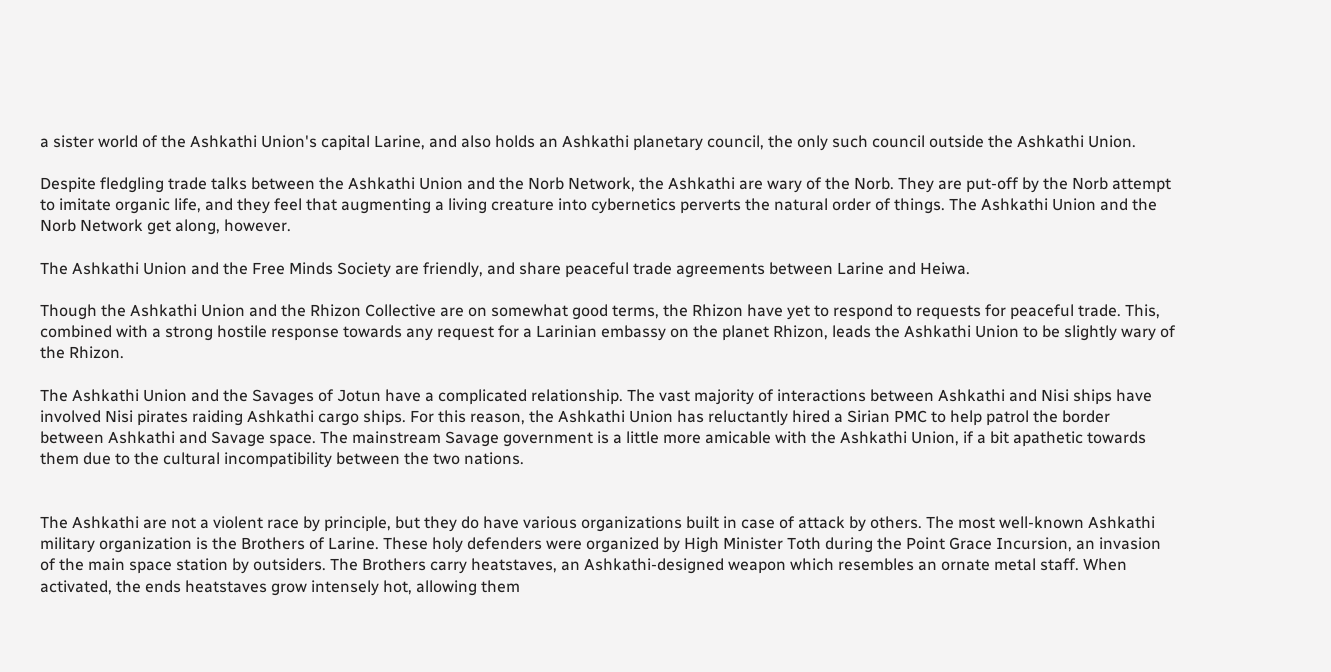a sister world of the Ashkathi Union's capital Larine, and also holds an Ashkathi planetary council, the only such council outside the Ashkathi Union.

Despite fledgling trade talks between the Ashkathi Union and the Norb Network, the Ashkathi are wary of the Norb. They are put-off by the Norb attempt to imitate organic life, and they feel that augmenting a living creature into cybernetics perverts the natural order of things. The Ashkathi Union and the Norb Network get along, however.

The Ashkathi Union and the Free Minds Society are friendly, and share peaceful trade agreements between Larine and Heiwa.

Though the Ashkathi Union and the Rhizon Collective are on somewhat good terms, the Rhizon have yet to respond to requests for peaceful trade. This, combined with a strong hostile response towards any request for a Larinian embassy on the planet Rhizon, leads the Ashkathi Union to be slightly wary of the Rhizon.

The Ashkathi Union and the Savages of Jotun have a complicated relationship. The vast majority of interactions between Ashkathi and Nisi ships have involved Nisi pirates raiding Ashkathi cargo ships. For this reason, the Ashkathi Union has reluctantly hired a Sirian PMC to help patrol the border between Ashkathi and Savage space. The mainstream Savage government is a little more amicable with the Ashkathi Union, if a bit apathetic towards them due to the cultural incompatibility between the two nations.


The Ashkathi are not a violent race by principle, but they do have various organizations built in case of attack by others. The most well-known Ashkathi military organization is the Brothers of Larine. These holy defenders were organized by High Minister Toth during the Point Grace Incursion, an invasion of the main space station by outsiders. The Brothers carry heatstaves, an Ashkathi-designed weapon which resembles an ornate metal staff. When activated, the ends heatstaves grow intensely hot, allowing them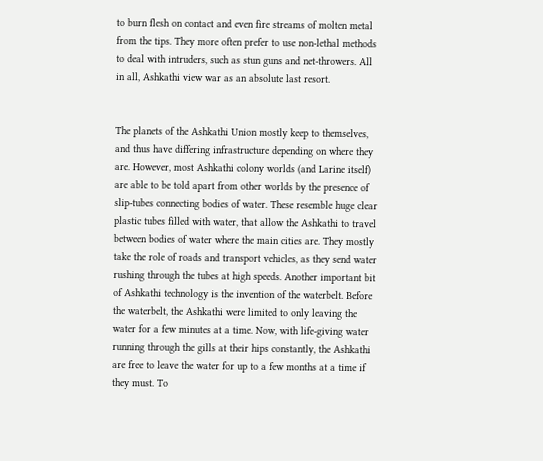to burn flesh on contact and even fire streams of molten metal from the tips. They more often prefer to use non-lethal methods to deal with intruders, such as stun guns and net-throwers. All in all, Ashkathi view war as an absolute last resort.


The planets of the Ashkathi Union mostly keep to themselves, and thus have differing infrastructure depending on where they are. However, most Ashkathi colony worlds (and Larine itself) are able to be told apart from other worlds by the presence of slip-tubes connecting bodies of water. These resemble huge clear plastic tubes filled with water, that allow the Ashkathi to travel between bodies of water where the main cities are. They mostly take the role of roads and transport vehicles, as they send water rushing through the tubes at high speeds. Another important bit of Ashkathi technology is the invention of the waterbelt. Before the waterbelt, the Ashkathi were limited to only leaving the water for a few minutes at a time. Now, with life-giving water running through the gills at their hips constantly, the Ashkathi are free to leave the water for up to a few months at a time if they must. To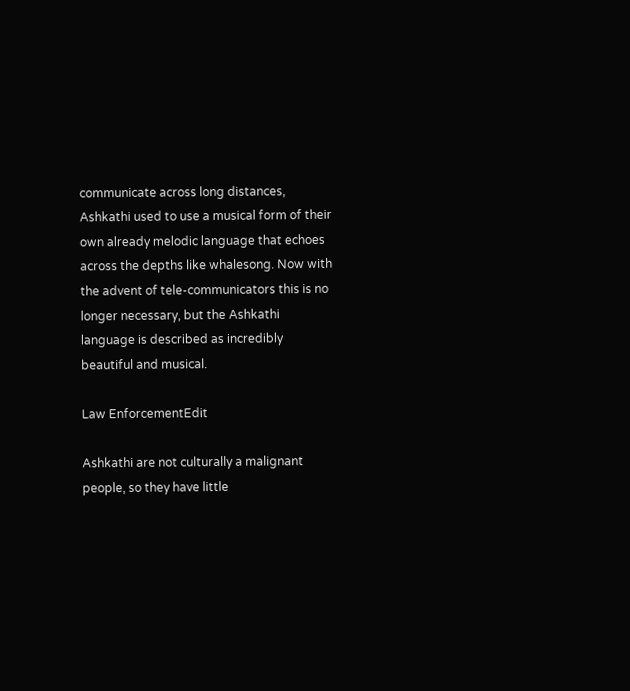communicate across long distances, Ashkathi used to use a musical form of their own already melodic language that echoes across the depths like whalesong. Now with the advent of tele-communicators this is no longer necessary, but the Ashkathi language is described as incredibly beautiful and musical.

Law EnforcementEdit

Ashkathi are not culturally a malignant people, so they have little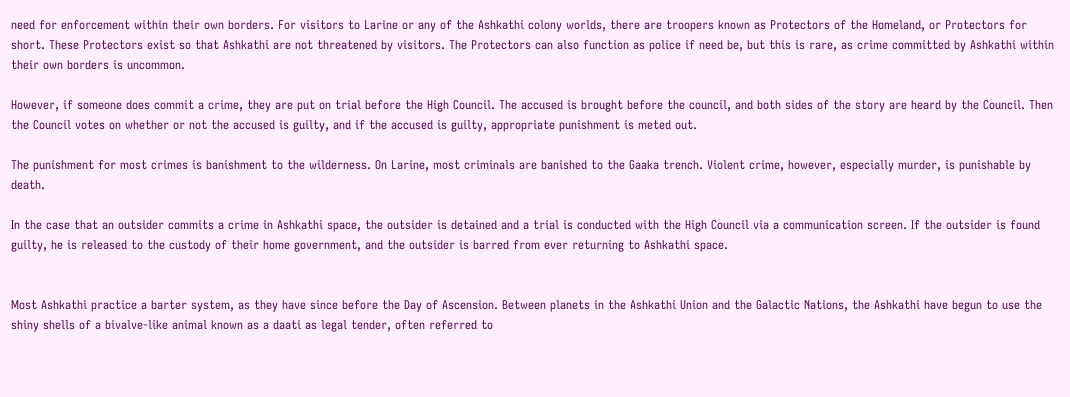need for enforcement within their own borders. For visitors to Larine or any of the Ashkathi colony worlds, there are troopers known as Protectors of the Homeland, or Protectors for short. These Protectors exist so that Ashkathi are not threatened by visitors. The Protectors can also function as police if need be, but this is rare, as crime committed by Ashkathi within their own borders is uncommon.

However, if someone does commit a crime, they are put on trial before the High Council. The accused is brought before the council, and both sides of the story are heard by the Council. Then the Council votes on whether or not the accused is guilty, and if the accused is guilty, appropriate punishment is meted out.

The punishment for most crimes is banishment to the wilderness. On Larine, most criminals are banished to the Gaaka trench. Violent crime, however, especially murder, is punishable by death.

In the case that an outsider commits a crime in Ashkathi space, the outsider is detained and a trial is conducted with the High Council via a communication screen. If the outsider is found guilty, he is released to the custody of their home government, and the outsider is barred from ever returning to Ashkathi space.


Most Ashkathi practice a barter system, as they have since before the Day of Ascension. Between planets in the Ashkathi Union and the Galactic Nations, the Ashkathi have begun to use the shiny shells of a bivalve-like animal known as a daati as legal tender, often referred to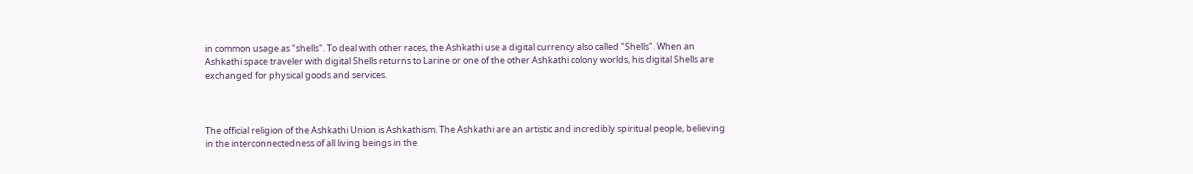in common usage as "shells". To deal with other races, the Ashkathi use a digital currency also called "Shells". When an Ashkathi space traveler with digital Shells returns to Larine or one of the other Ashkathi colony worlds, his digital Shells are exchanged for physical goods and services.



The official religion of the Ashkathi Union is Ashkathism. The Ashkathi are an artistic and incredibly spiritual people, believing in the interconnectedness of all living beings in the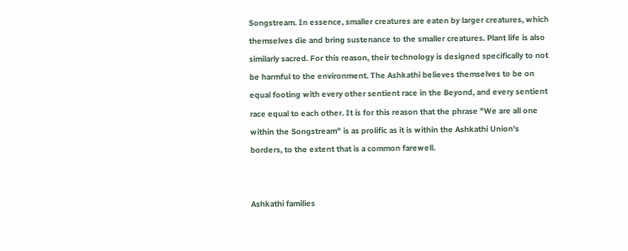Songstream. In essence, smaller creatures are eaten by larger creatures, which themselves die and bring sustenance to the smaller creatures. Plant life is also similarly sacred. For this reason, their technology is designed specifically to not be harmful to the environment. The Ashkathi believes themselves to be on equal footing with every other sentient race in the Beyond, and every sentient race equal to each other. It is for this reason that the phrase "We are all one within the Songstream" is as prolific as it is within the Ashkathi Union's borders, to the extent that is a common farewell.


Ashkathi families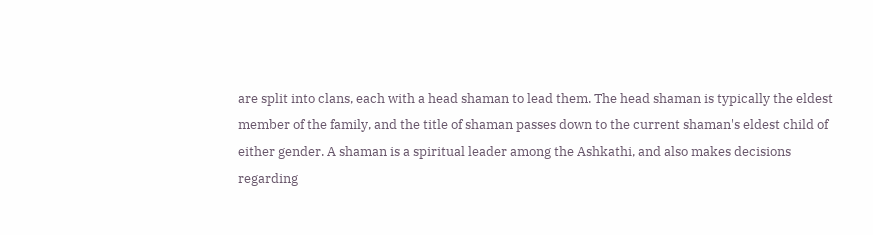are split into clans, each with a head shaman to lead them. The head shaman is typically the eldest member of the family, and the title of shaman passes down to the current shaman's eldest child of either gender. A shaman is a spiritual leader among the Ashkathi, and also makes decisions regarding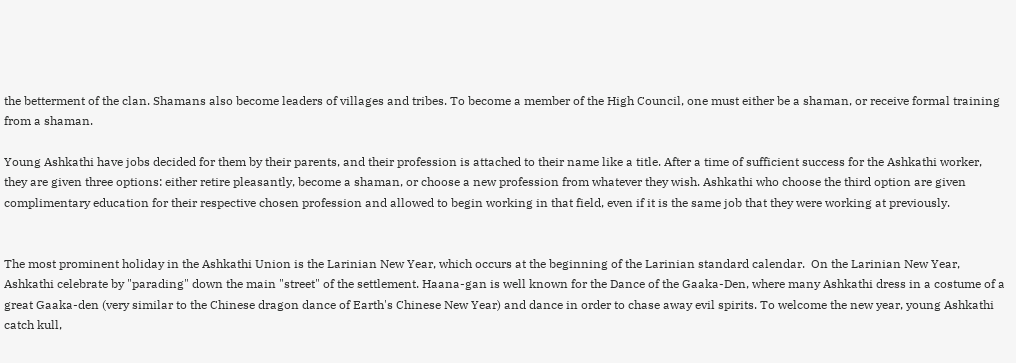the betterment of the clan. Shamans also become leaders of villages and tribes. To become a member of the High Council, one must either be a shaman, or receive formal training from a shaman.

Young Ashkathi have jobs decided for them by their parents, and their profession is attached to their name like a title. After a time of sufficient success for the Ashkathi worker, they are given three options: either retire pleasantly, become a shaman, or choose a new profession from whatever they wish. Ashkathi who choose the third option are given complimentary education for their respective chosen profession and allowed to begin working in that field, even if it is the same job that they were working at previously.


The most prominent holiday in the Ashkathi Union is the Larinian New Year, which occurs at the beginning of the Larinian standard calendar.  On the Larinian New Year, Ashkathi celebrate by "parading" down the main "street" of the settlement. Haana-gan is well known for the Dance of the Gaaka-Den, where many Ashkathi dress in a costume of a great Gaaka-den (very similar to the Chinese dragon dance of Earth's Chinese New Year) and dance in order to chase away evil spirits. To welcome the new year, young Ashkathi catch kull,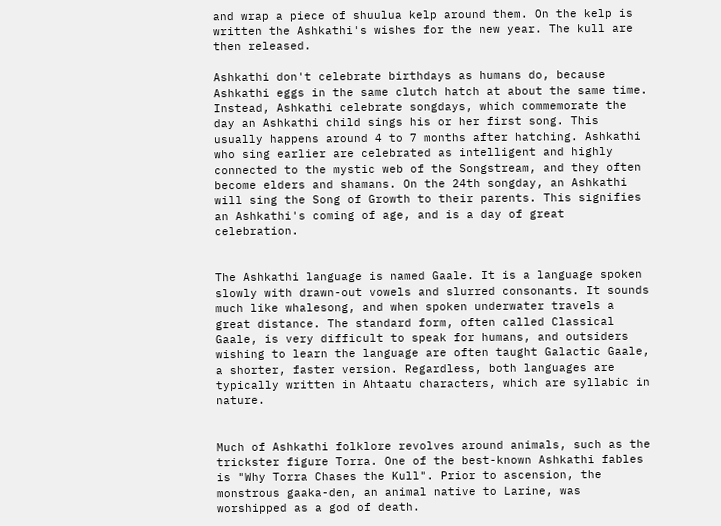and wrap a piece of shuulua kelp around them. On the kelp is written the Ashkathi's wishes for the new year. The kull are then released.

Ashkathi don't celebrate birthdays as humans do, because Ashkathi eggs in the same clutch hatch at about the same time. Instead, Ashkathi celebrate songdays, which commemorate the day an Ashkathi child sings his or her first song. This usually happens around 4 to 7 months after hatching. Ashkathi who sing earlier are celebrated as intelligent and highly connected to the mystic web of the Songstream, and they often become elders and shamans. On the 24th songday, an Ashkathi will sing the Song of Growth to their parents. This signifies an Ashkathi's coming of age, and is a day of great celebration.


The Ashkathi language is named Gaale. It is a language spoken slowly with drawn-out vowels and slurred consonants. It sounds much like whalesong, and when spoken underwater travels a great distance. The standard form, often called Classical Gaale, is very difficult to speak for humans, and outsiders wishing to learn the language are often taught Galactic Gaale, a shorter, faster version. Regardless, both languages are typically written in Ahtaatu characters, which are syllabic in nature.


Much of Ashkathi folklore revolves around animals, such as the trickster figure Torra. One of the best-known Ashkathi fables is "Why Torra Chases the Kull". Prior to ascension, the monstrous gaaka-den, an animal native to Larine, was worshipped as a god of death.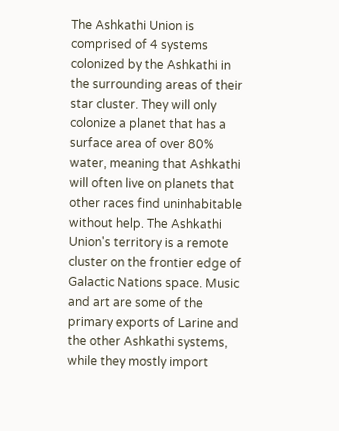The Ashkathi Union is comprised of 4 systems colonized by the Ashkathi in the surrounding areas of their star cluster. They will only colonize a planet that has a surface area of over 80% water, meaning that Ashkathi will often live on planets that other races find uninhabitable without help. The Ashkathi Union's territory is a remote cluster on the frontier edge of Galactic Nations space. Music and art are some of the primary exports of Larine and the other Ashkathi systems, while they mostly import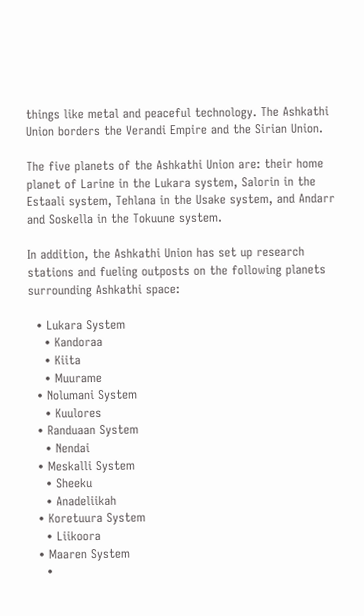things like metal and peaceful technology. The Ashkathi Union borders the Verandi Empire and the Sirian Union.

The five planets of the Ashkathi Union are: their home planet of Larine in the Lukara system, Salorin in the Estaali system, Tehlana in the Usake system, and Andarr and Soskella in the Tokuune system.

In addition, the Ashkathi Union has set up research stations and fueling outposts on the following planets surrounding Ashkathi space:

  • Lukara System
    • Kandoraa
    • Kiita
    • Muurame
  • Nolumani System
    • Kuulores
  • Randuaan System
    • Nendai
  • Meskalli System
    • Sheeku
    • Anadeliikah
  • Koretuura System
    • Liikoora
  • Maaren System
    •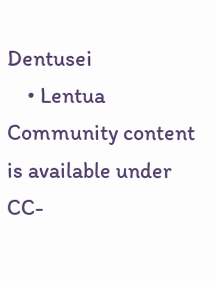Dentusei
    • Lentua
Community content is available under CC-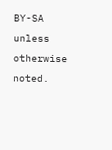BY-SA unless otherwise noted.